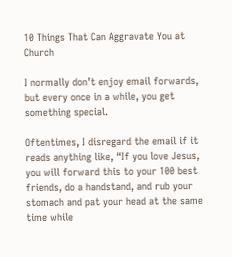10 Things That Can Aggravate You at Church

I normally don’t enjoy email forwards, but every once in a while, you get something special.

Oftentimes, I disregard the email if it reads anything like, “If you love Jesus, you will forward this to your 100 best friends, do a handstand, and rub your stomach and pat your head at the same time while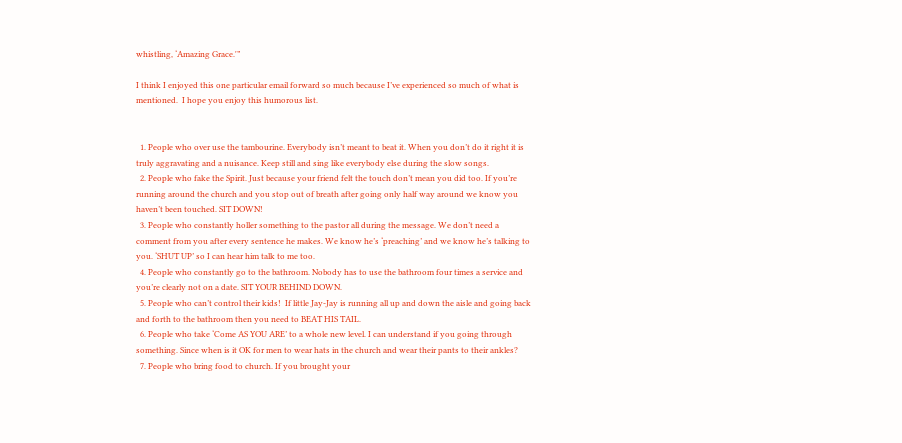whistling, ‘Amazing Grace.'”

I think I enjoyed this one particular email forward so much because I’ve experienced so much of what is mentioned.  I hope you enjoy this humorous list.


  1. People who over use the tambourine. Everybody isn’t meant to beat it. When you don’t do it right it is truly aggravating and a nuisance. Keep still and sing like everybody else during the slow songs.
  2. People who fake the Spirit. Just because your friend felt the touch don’t mean you did too. If you’re running around the church and you stop out of breath after going only half way around we know you haven’t been touched. SIT DOWN!
  3. People who constantly holler something to the pastor all during the message. We don’t need a comment from you after every sentence he makes. We know he’s ‘preaching’ and we know he’s talking to you. ‘SHUT UP’ so I can hear him talk to me too.
  4. People who constantly go to the bathroom. Nobody has to use the bathroom four times a service and you’re clearly not on a date. SIT YOUR BEHIND DOWN.
  5. People who can’t control their kids!  If little Jay-Jay is running all up and down the aisle and going back and forth to the bathroom then you need to BEAT HIS TAIL.
  6. People who take ‘Come AS YOU ARE’ to a whole new level. I can understand if you going through something. Since when is it OK for men to wear hats in the church and wear their pants to their ankles?
  7. People who bring food to church. If you brought your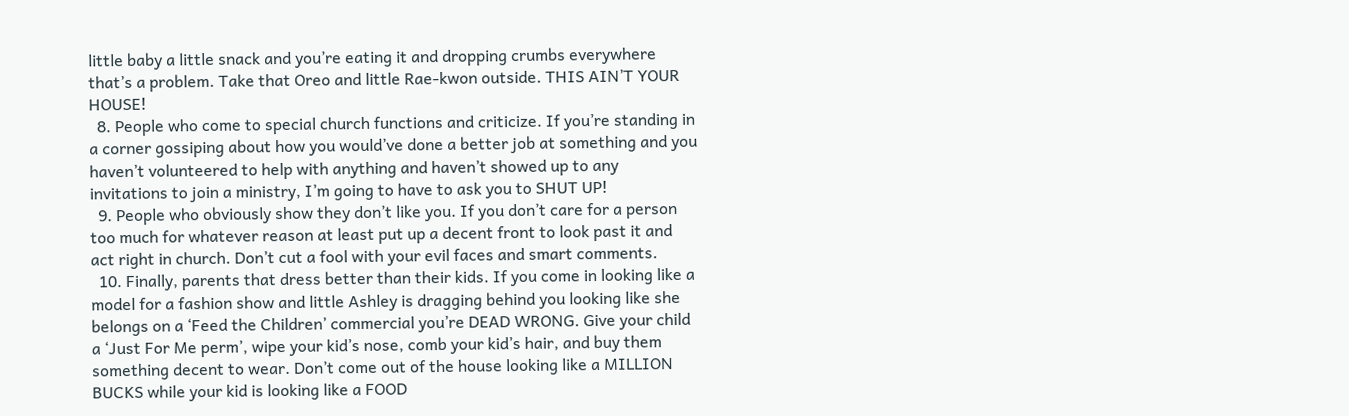little baby a little snack and you’re eating it and dropping crumbs everywhere that’s a problem. Take that Oreo and little Rae-kwon outside. THIS AIN’T YOUR HOUSE!
  8. People who come to special church functions and criticize. If you’re standing in a corner gossiping about how you would’ve done a better job at something and you haven’t volunteered to help with anything and haven’t showed up to any invitations to join a ministry, I’m going to have to ask you to SHUT UP!
  9. People who obviously show they don’t like you. If you don’t care for a person too much for whatever reason at least put up a decent front to look past it and act right in church. Don’t cut a fool with your evil faces and smart comments.
  10. Finally, parents that dress better than their kids. If you come in looking like a model for a fashion show and little Ashley is dragging behind you looking like she belongs on a ‘Feed the Children’ commercial you’re DEAD WRONG. Give your child a ‘Just For Me perm’, wipe your kid’s nose, comb your kid’s hair, and buy them something decent to wear. Don’t come out of the house looking like a MILLION BUCKS while your kid is looking like a FOOD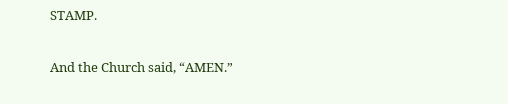STAMP.

And the Church said, “AMEN.”